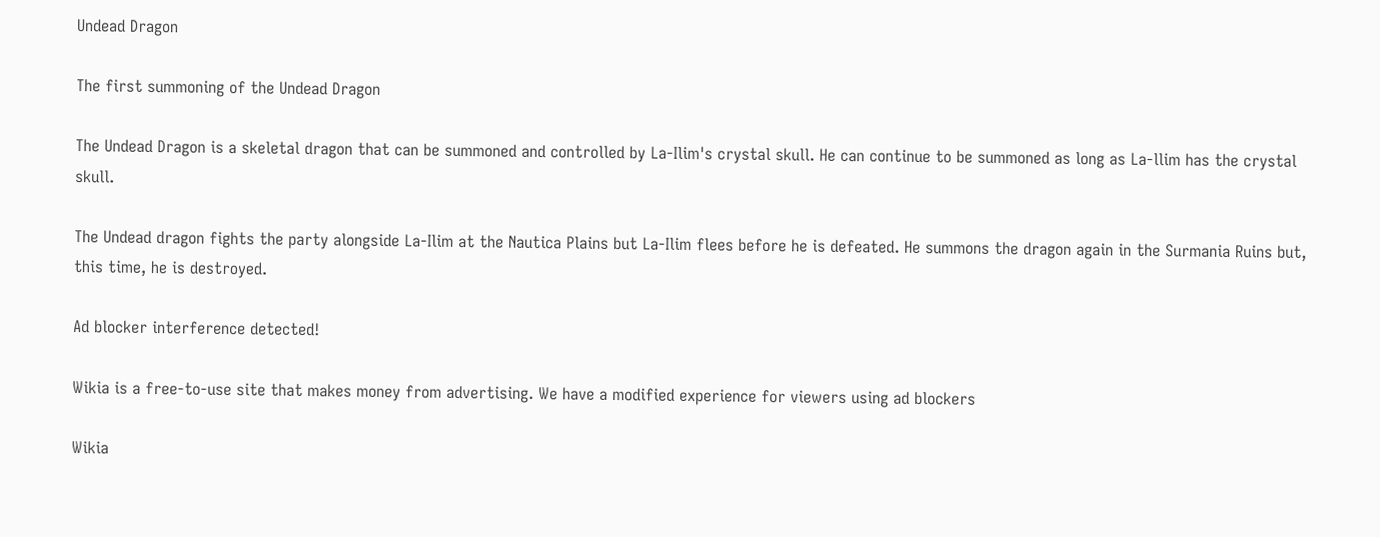Undead Dragon

The first summoning of the Undead Dragon

The Undead Dragon is a skeletal dragon that can be summoned and controlled by La-Ilim's crystal skull. He can continue to be summoned as long as La-llim has the crystal skull.

The Undead dragon fights the party alongside La-Ilim at the Nautica Plains but La-Ilim flees before he is defeated. He summons the dragon again in the Surmania Ruins but, this time, he is destroyed.

Ad blocker interference detected!

Wikia is a free-to-use site that makes money from advertising. We have a modified experience for viewers using ad blockers

Wikia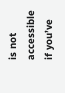is not accessible if you’ve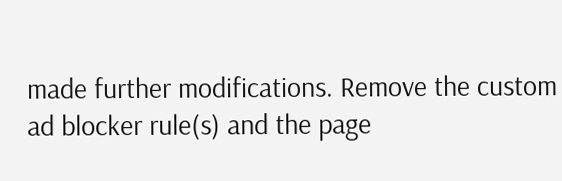made further modifications. Remove the custom ad blocker rule(s) and the page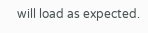will load as expected.